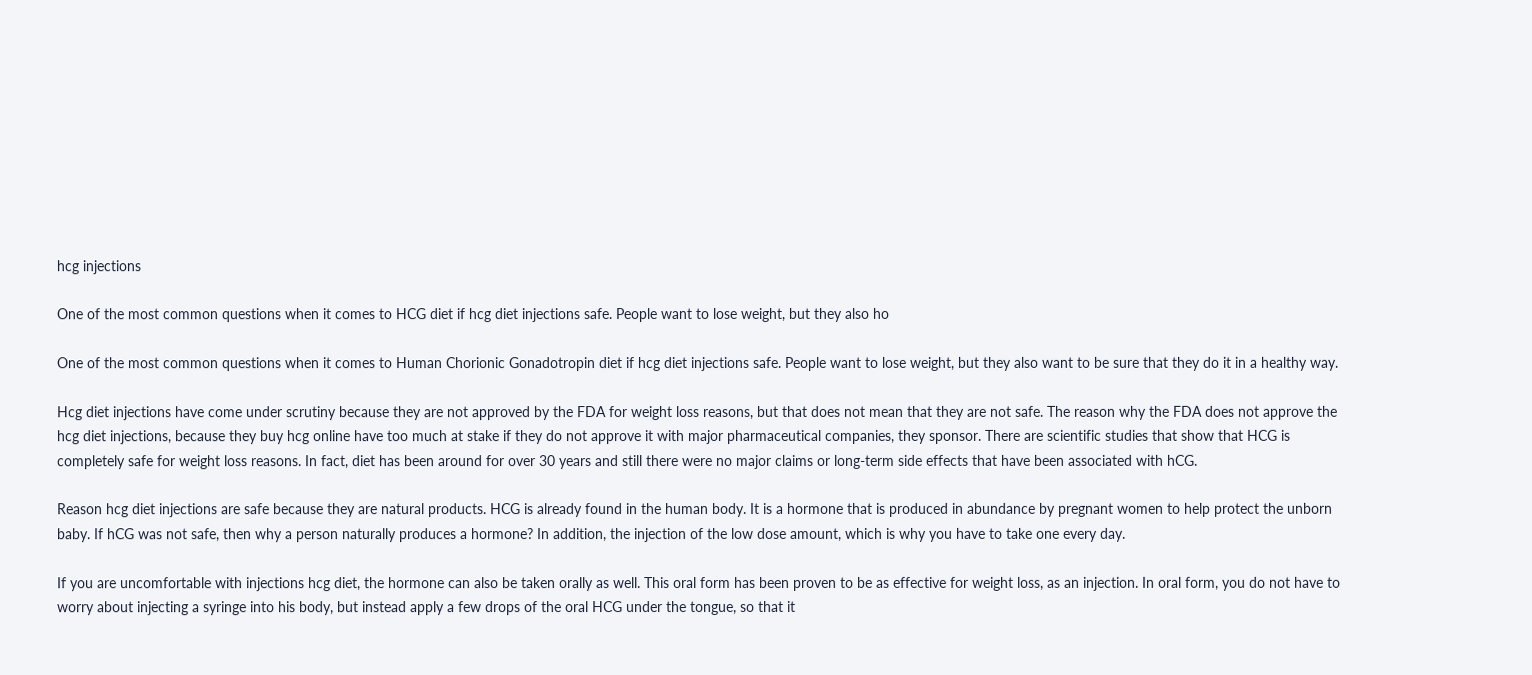hcg injections

One of the most common questions when it comes to HCG diet if hcg diet injections safe. People want to lose weight, but they also ho

One of the most common questions when it comes to Human Chorionic Gonadotropin diet if hcg diet injections safe. People want to lose weight, but they also want to be sure that they do it in a healthy way.

Hcg diet injections have come under scrutiny because they are not approved by the FDA for weight loss reasons, but that does not mean that they are not safe. The reason why the FDA does not approve the hcg diet injections, because they buy hcg online have too much at stake if they do not approve it with major pharmaceutical companies, they sponsor. There are scientific studies that show that HCG is completely safe for weight loss reasons. In fact, diet has been around for over 30 years and still there were no major claims or long-term side effects that have been associated with hCG.

Reason hcg diet injections are safe because they are natural products. HCG is already found in the human body. It is a hormone that is produced in abundance by pregnant women to help protect the unborn baby. If hCG was not safe, then why a person naturally produces a hormone? In addition, the injection of the low dose amount, which is why you have to take one every day.

If you are uncomfortable with injections hcg diet, the hormone can also be taken orally as well. This oral form has been proven to be as effective for weight loss, as an injection. In oral form, you do not have to worry about injecting a syringe into his body, but instead apply a few drops of the oral HCG under the tongue, so that it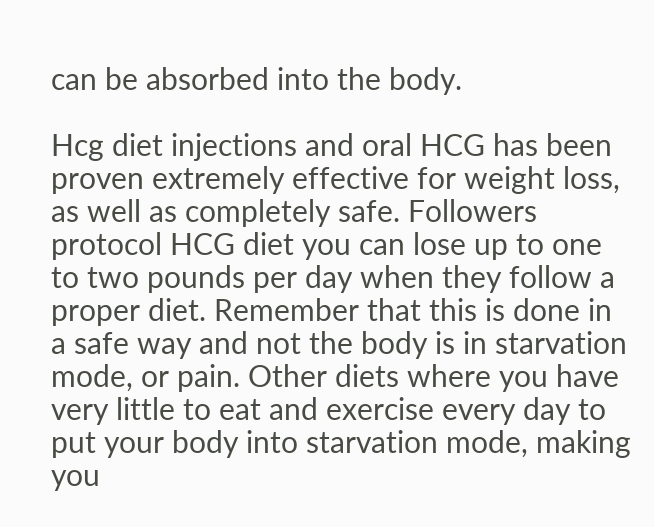can be absorbed into the body.

Hcg diet injections and oral HCG has been proven extremely effective for weight loss, as well as completely safe. Followers protocol HCG diet you can lose up to one to two pounds per day when they follow a proper diet. Remember that this is done in a safe way and not the body is in starvation mode, or pain. Other diets where you have very little to eat and exercise every day to put your body into starvation mode, making you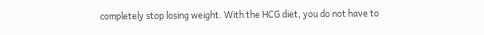completely stop losing weight. With the HCG diet, you do not have to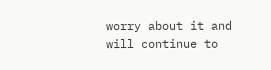worry about it and will continue to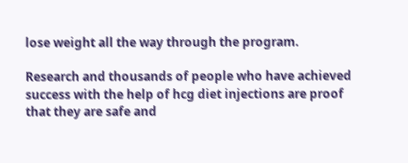lose weight all the way through the program.

Research and thousands of people who have achieved success with the help of hcg diet injections are proof that they are safe and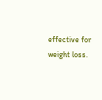effective for weight loss.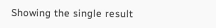Showing the single result